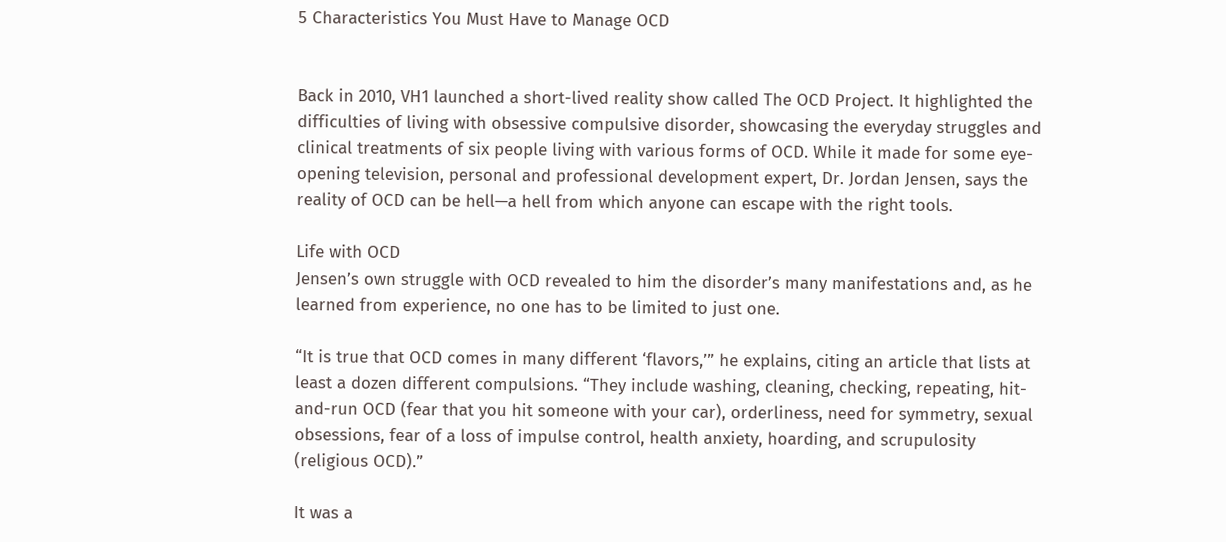5 Characteristics You Must Have to Manage OCD


Back in 2010, VH1 launched a short-lived reality show called The OCD Project. It highlighted the difficulties of living with obsessive compulsive disorder, showcasing the everyday struggles and clinical treatments of six people living with various forms of OCD. While it made for some eye-opening television, personal and professional development expert, Dr. Jordan Jensen, says the reality of OCD can be hell—a hell from which anyone can escape with the right tools.

Life with OCD
Jensen’s own struggle with OCD revealed to him the disorder’s many manifestations and, as he learned from experience, no one has to be limited to just one.

“It is true that OCD comes in many different ‘flavors,’” he explains, citing an article that lists at least a dozen different compulsions. “They include washing, cleaning, checking, repeating, hit-and-run OCD (fear that you hit someone with your car), orderliness, need for symmetry, sexual obsessions, fear of a loss of impulse control, health anxiety, hoarding, and scrupulosity (religious OCD).”

It was a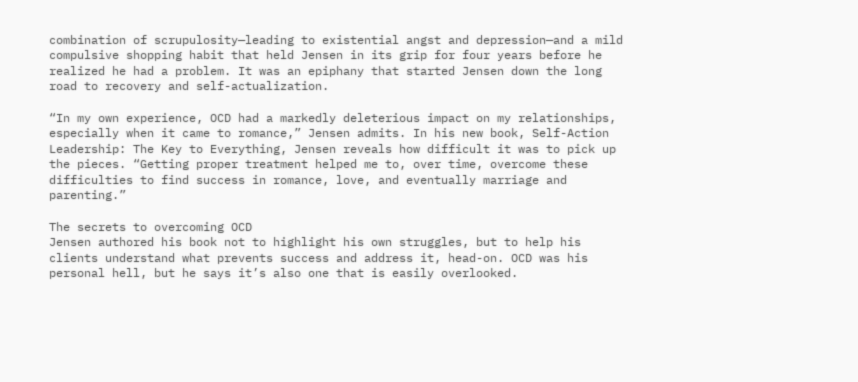combination of scrupulosity—leading to existential angst and depression—and a mild compulsive shopping habit that held Jensen in its grip for four years before he realized he had a problem. It was an epiphany that started Jensen down the long road to recovery and self-actualization.

“In my own experience, OCD had a markedly deleterious impact on my relationships, especially when it came to romance,” Jensen admits. In his new book, Self-Action Leadership: The Key to Everything, Jensen reveals how difficult it was to pick up the pieces. “Getting proper treatment helped me to, over time, overcome these difficulties to find success in romance, love, and eventually marriage and parenting.”

The secrets to overcoming OCD
Jensen authored his book not to highlight his own struggles, but to help his clients understand what prevents success and address it, head-on. OCD was his personal hell, but he says it’s also one that is easily overlooked.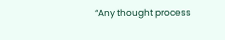“Any thought process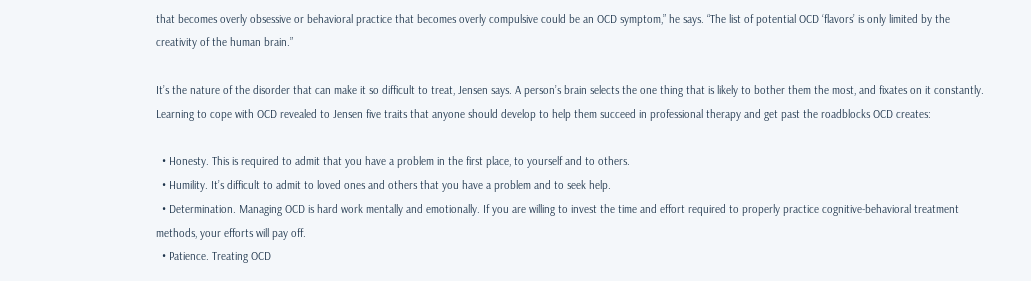that becomes overly obsessive or behavioral practice that becomes overly compulsive could be an OCD symptom,” he says. “The list of potential OCD ‘flavors’ is only limited by the creativity of the human brain.”

It’s the nature of the disorder that can make it so difficult to treat, Jensen says. A person’s brain selects the one thing that is likely to bother them the most, and fixates on it constantly. Learning to cope with OCD revealed to Jensen five traits that anyone should develop to help them succeed in professional therapy and get past the roadblocks OCD creates:

  • Honesty. This is required to admit that you have a problem in the first place, to yourself and to others.
  • Humility. It’s difficult to admit to loved ones and others that you have a problem and to seek help.
  • Determination. Managing OCD is hard work mentally and emotionally. If you are willing to invest the time and effort required to properly practice cognitive-behavioral treatment methods, your efforts will pay off.
  • Patience. Treating OCD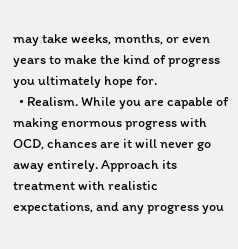may take weeks, months, or even years to make the kind of progress you ultimately hope for.
  • Realism. While you are capable of making enormous progress with OCD, chances are it will never go away entirely. Approach its treatment with realistic expectations, and any progress you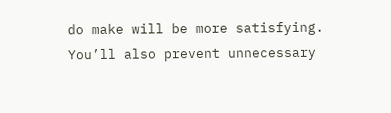do make will be more satisfying. You’ll also prevent unnecessary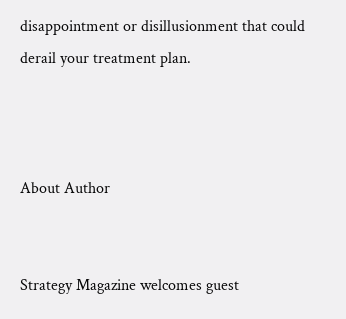disappointment or disillusionment that could derail your treatment plan.



About Author


Strategy Magazine welcomes guest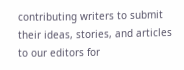contributing writers to submit their ideas, stories, and articles to our editors for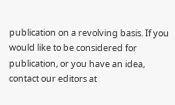publication on a revolving basis. If you would like to be considered for publication, or you have an idea, contact our editors at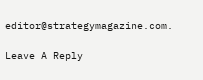editor@strategymagazine.com.

Leave A Reply